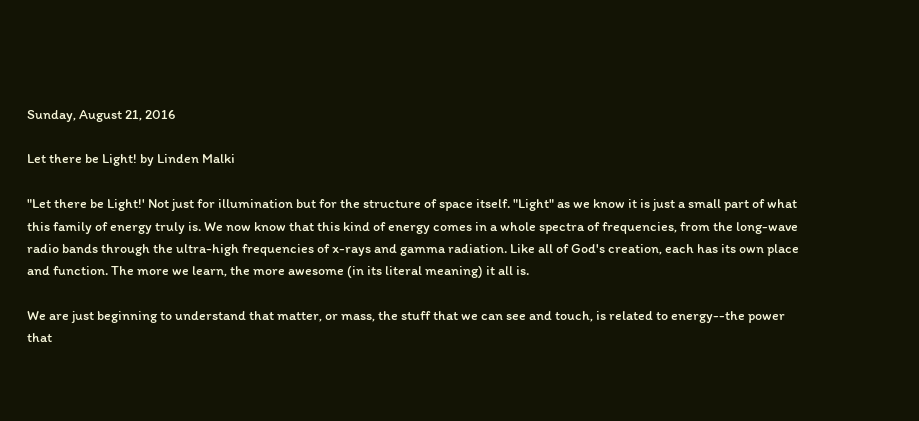Sunday, August 21, 2016

Let there be Light! by Linden Malki

"Let there be Light!' Not just for illumination but for the structure of space itself. "Light" as we know it is just a small part of what this family of energy truly is. We now know that this kind of energy comes in a whole spectra of frequencies, from the long-wave radio bands through the ultra-high frequencies of x-rays and gamma radiation. Like all of God's creation, each has its own place and function. The more we learn, the more awesome (in its literal meaning) it all is.

We are just beginning to understand that matter, or mass, the stuff that we can see and touch, is related to energy--the power that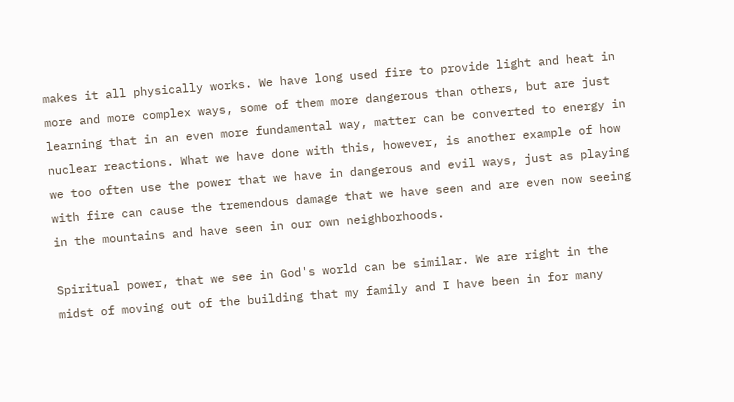makes it all physically works. We have long used fire to provide light and heat in more and more complex ways, some of them more dangerous than others, but are just learning that in an even more fundamental way, matter can be converted to energy in nuclear reactions. What we have done with this, however, is another example of how we too often use the power that we have in dangerous and evil ways, just as playing with fire can cause the tremendous damage that we have seen and are even now seeing in the mountains and have seen in our own neighborhoods.

Spiritual power, that we see in God's world can be similar. We are right in the midst of moving out of the building that my family and I have been in for many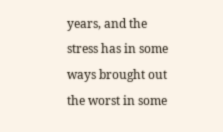years, and the stress has in some ways brought out the worst in some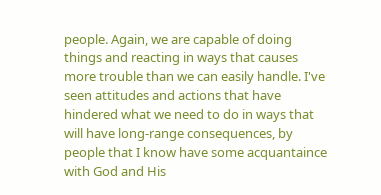people. Again, we are capable of doing things and reacting in ways that causes more trouble than we can easily handle. I've seen attitudes and actions that have hindered what we need to do in ways that will have long-range consequences, by people that I know have some acquantaince with God and His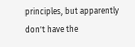principles, but apparently don't have the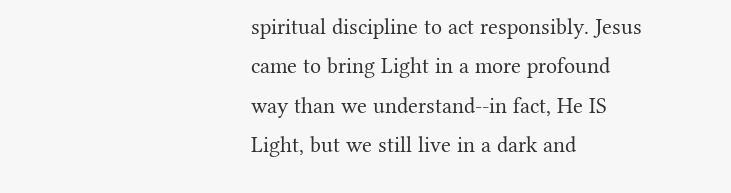spiritual discipline to act responsibly. Jesus came to bring Light in a more profound way than we understand--in fact, He IS Light, but we still live in a dark and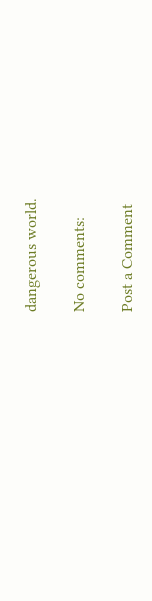dangerous world.

No comments:

Post a Comment